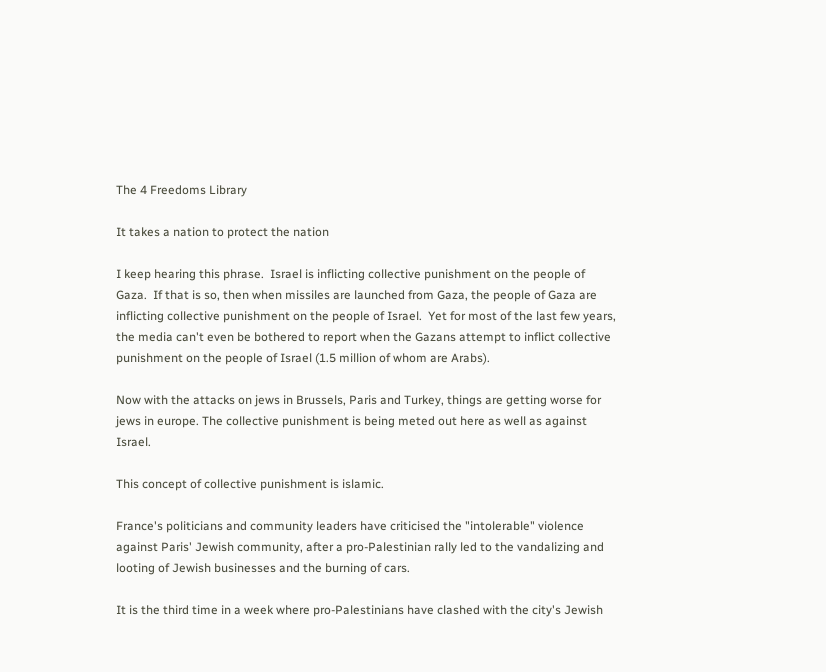The 4 Freedoms Library

It takes a nation to protect the nation

I keep hearing this phrase.  Israel is inflicting collective punishment on the people of Gaza.  If that is so, then when missiles are launched from Gaza, the people of Gaza are inflicting collective punishment on the people of Israel.  Yet for most of the last few years, the media can't even be bothered to report when the Gazans attempt to inflict collective punishment on the people of Israel (1.5 million of whom are Arabs).

Now with the attacks on jews in Brussels, Paris and Turkey, things are getting worse for jews in europe. The collective punishment is being meted out here as well as against Israel.

This concept of collective punishment is islamic.

France's politicians and community leaders have criticised the "intolerable" violence against Paris' Jewish community, after a pro-Palestinian rally led to the vandalizing and looting of Jewish businesses and the burning of cars.

It is the third time in a week where pro-Palestinians have clashed with the city's Jewish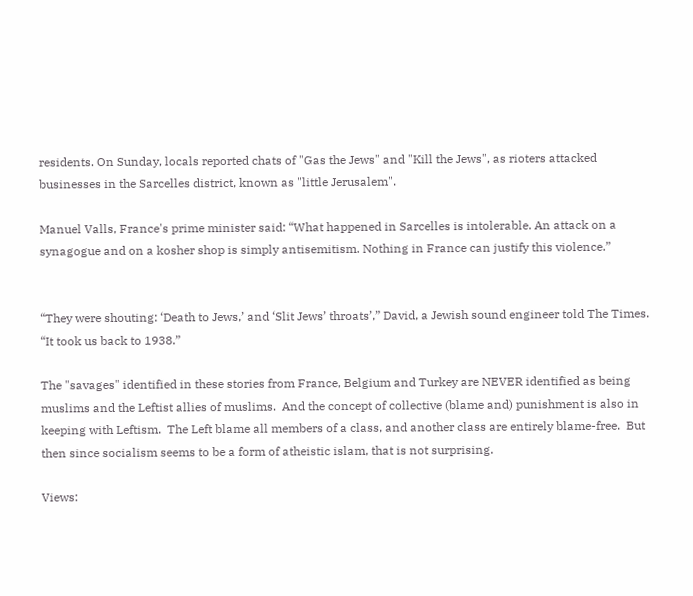residents. On Sunday, locals reported chats of "Gas the Jews" and "Kill the Jews", as rioters attacked businesses in the Sarcelles district, known as "little Jerusalem".

Manuel Valls, France's prime minister said: “What happened in Sarcelles is intolerable. An attack on a synagogue and on a kosher shop is simply antisemitism. Nothing in France can justify this violence.”


“They were shouting: ‘Death to Jews,’ and ‘Slit Jews’ throats’,” David, a Jewish sound engineer told The Times. “It took us back to 1938.”

The "savages" identified in these stories from France, Belgium and Turkey are NEVER identified as being muslims and the Leftist allies of muslims.  And the concept of collective (blame and) punishment is also in keeping with Leftism.  The Left blame all members of a class, and another class are entirely blame-free.  But then since socialism seems to be a form of atheistic islam, that is not surprising.

Views: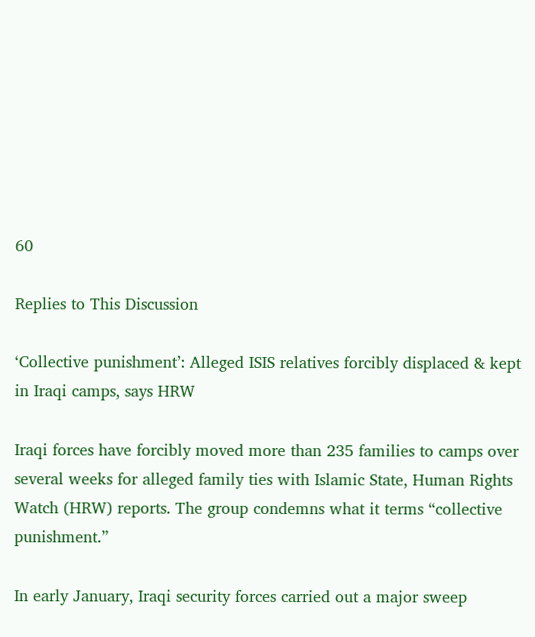60

Replies to This Discussion

‘Collective punishment’: Alleged ISIS relatives forcibly displaced & kept in Iraqi camps, says HRW

Iraqi forces have forcibly moved more than 235 families to camps over several weeks for alleged family ties with Islamic State, Human Rights Watch (HRW) reports. The group condemns what it terms “collective punishment.”

In early January, Iraqi security forces carried out a major sweep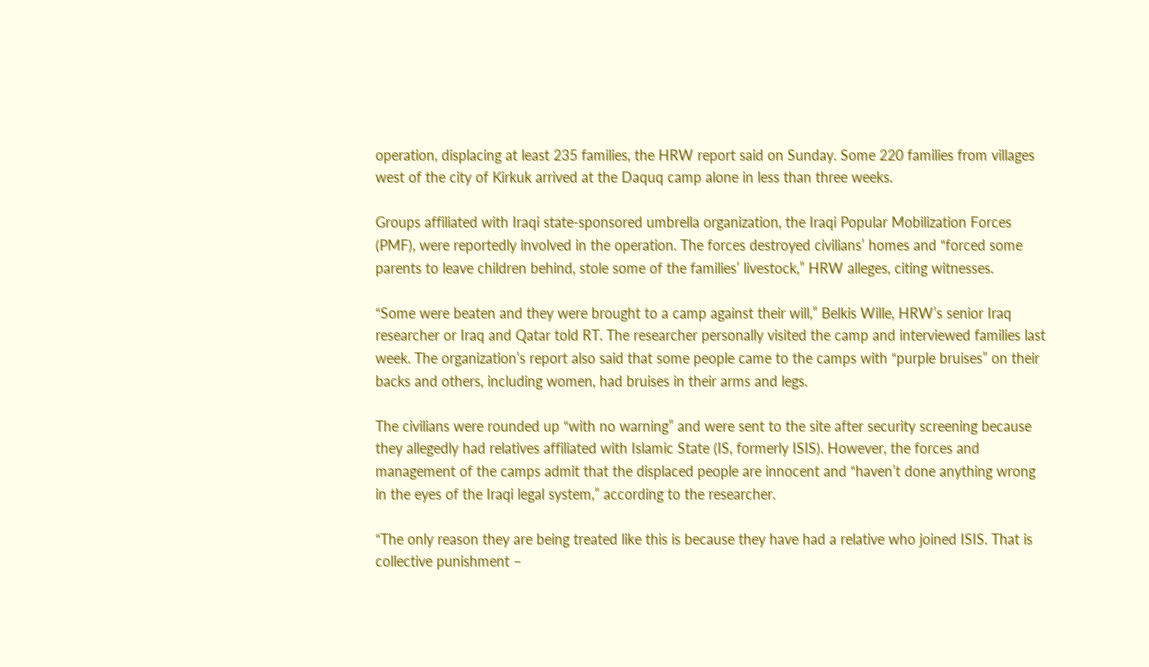operation, displacing at least 235 families, the HRW report said on Sunday. Some 220 families from villages west of the city of Kirkuk arrived at the Daquq camp alone in less than three weeks.

Groups affiliated with Iraqi state-sponsored umbrella organization, the Iraqi Popular Mobilization Forces (PMF), were reportedly involved in the operation. The forces destroyed civilians’ homes and “forced some parents to leave children behind, stole some of the families’ livestock,” HRW alleges, citing witnesses.

“Some were beaten and they were brought to a camp against their will,” Belkis Wille, HRW’s senior Iraq researcher or Iraq and Qatar told RT. The researcher personally visited the camp and interviewed families last week. The organization’s report also said that some people came to the camps with “purple bruises” on their backs and others, including women, had bruises in their arms and legs.

The civilians were rounded up “with no warning” and were sent to the site after security screening because they allegedly had relatives affiliated with Islamic State (IS, formerly ISIS). However, the forces and management of the camps admit that the displaced people are innocent and “haven’t done anything wrong in the eyes of the Iraqi legal system,” according to the researcher.

“The only reason they are being treated like this is because they have had a relative who joined ISIS. That is collective punishment –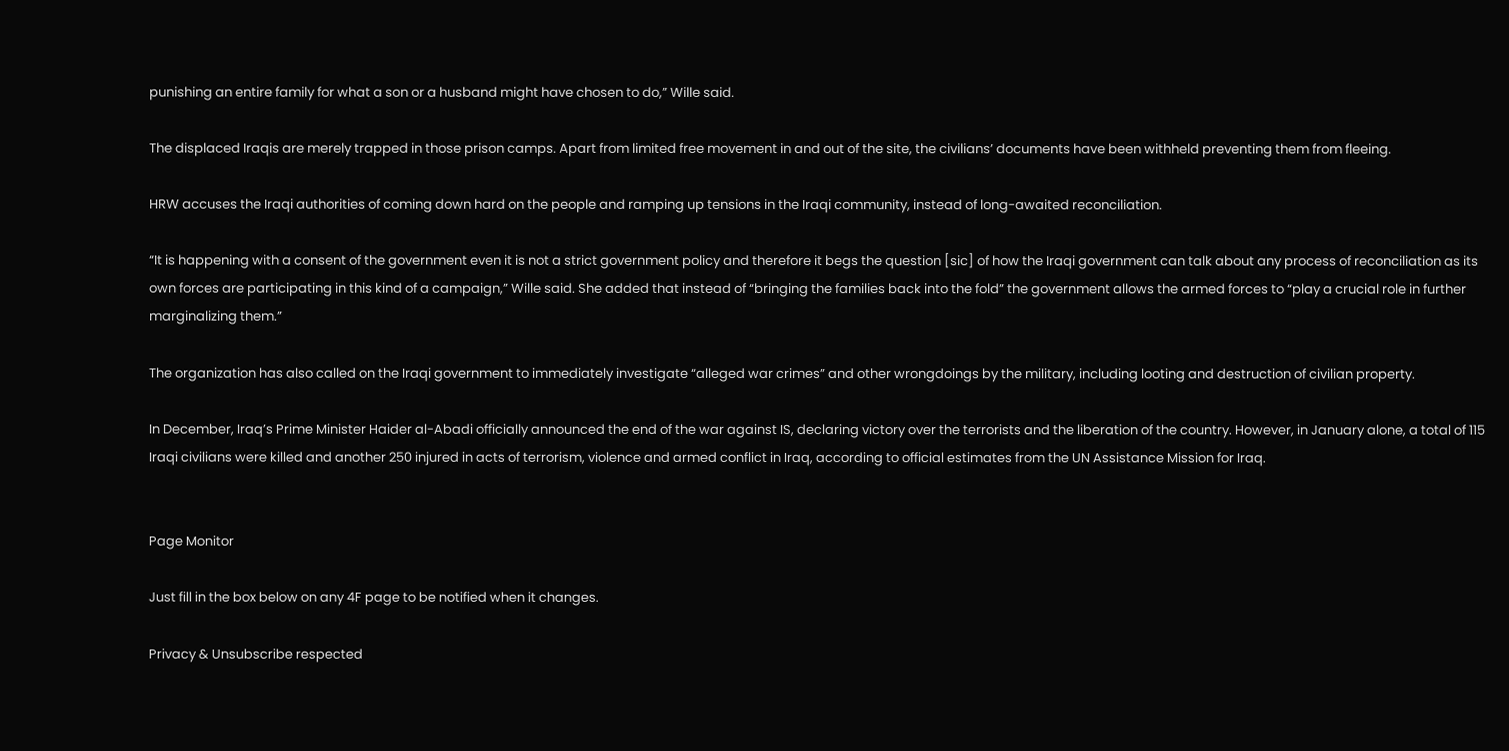punishing an entire family for what a son or a husband might have chosen to do,” Wille said.

The displaced Iraqis are merely trapped in those prison camps. Apart from limited free movement in and out of the site, the civilians’ documents have been withheld preventing them from fleeing.

HRW accuses the Iraqi authorities of coming down hard on the people and ramping up tensions in the Iraqi community, instead of long-awaited reconciliation.

“It is happening with a consent of the government even it is not a strict government policy and therefore it begs the question [sic] of how the Iraqi government can talk about any process of reconciliation as its own forces are participating in this kind of a campaign,” Wille said. She added that instead of “bringing the families back into the fold” the government allows the armed forces to “play a crucial role in further marginalizing them.”

The organization has also called on the Iraqi government to immediately investigate “alleged war crimes” and other wrongdoings by the military, including looting and destruction of civilian property.

In December, Iraq’s Prime Minister Haider al-Abadi officially announced the end of the war against IS, declaring victory over the terrorists and the liberation of the country. However, in January alone, a total of 115 Iraqi civilians were killed and another 250 injured in acts of terrorism, violence and armed conflict in Iraq, according to official estimates from the UN Assistance Mission for Iraq.


Page Monitor

Just fill in the box below on any 4F page to be notified when it changes.

Privacy & Unsubscribe respected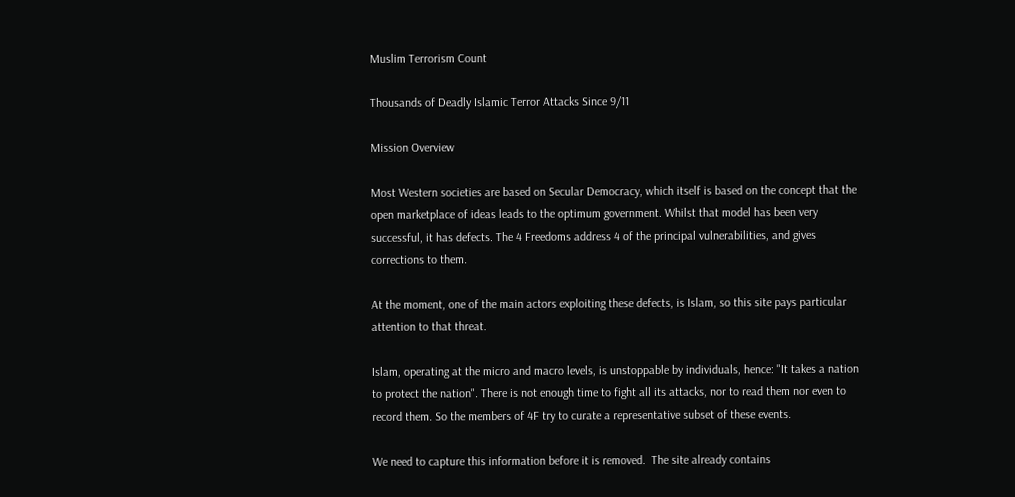Muslim Terrorism Count

Thousands of Deadly Islamic Terror Attacks Since 9/11

Mission Overview

Most Western societies are based on Secular Democracy, which itself is based on the concept that the open marketplace of ideas leads to the optimum government. Whilst that model has been very successful, it has defects. The 4 Freedoms address 4 of the principal vulnerabilities, and gives corrections to them.

At the moment, one of the main actors exploiting these defects, is Islam, so this site pays particular attention to that threat.

Islam, operating at the micro and macro levels, is unstoppable by individuals, hence: "It takes a nation to protect the nation". There is not enough time to fight all its attacks, nor to read them nor even to record them. So the members of 4F try to curate a representative subset of these events.

We need to capture this information before it is removed.  The site already contains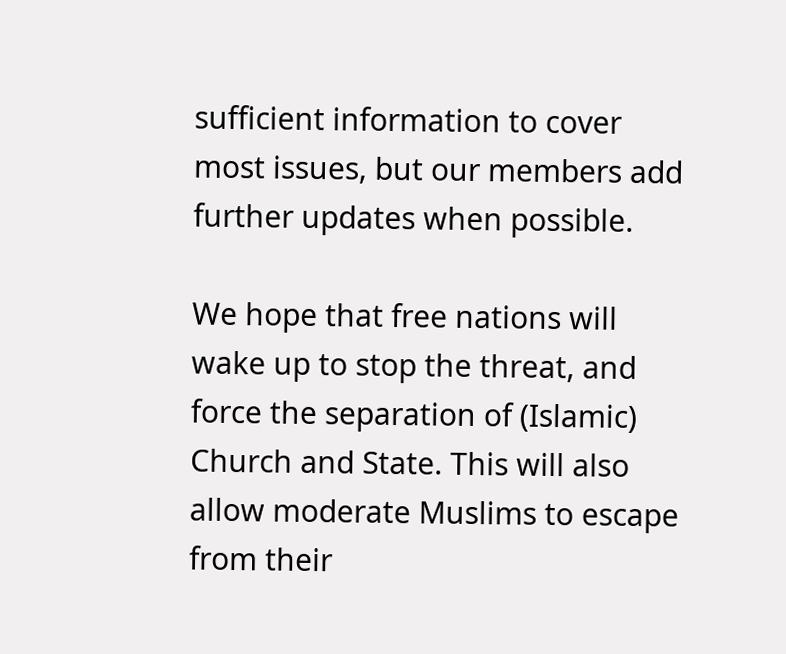sufficient information to cover most issues, but our members add further updates when possible.

We hope that free nations will wake up to stop the threat, and force the separation of (Islamic) Church and State. This will also allow moderate Muslims to escape from their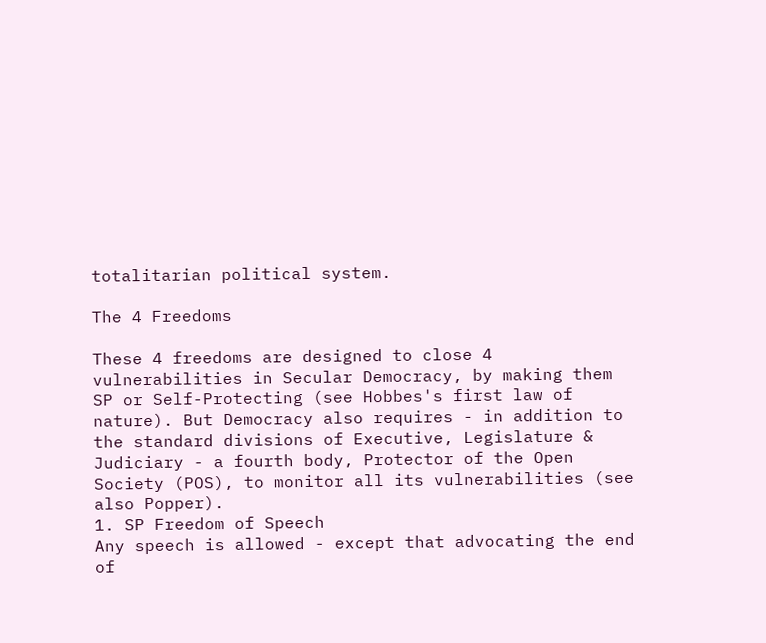totalitarian political system.

The 4 Freedoms

These 4 freedoms are designed to close 4 vulnerabilities in Secular Democracy, by making them SP or Self-Protecting (see Hobbes's first law of nature). But Democracy also requires - in addition to the standard divisions of Executive, Legislature & Judiciary - a fourth body, Protector of the Open Society (POS), to monitor all its vulnerabilities (see also Popper).
1. SP Freedom of Speech
Any speech is allowed - except that advocating the end of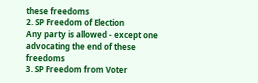these freedoms
2. SP Freedom of Election
Any party is allowed - except one advocating the end of these freedoms
3. SP Freedom from Voter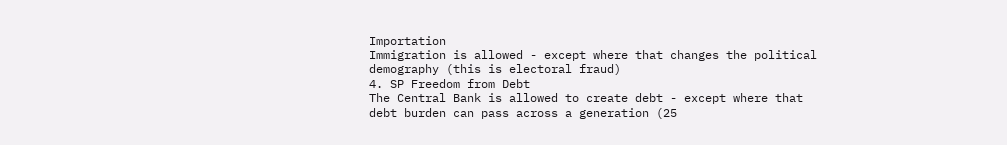Importation
Immigration is allowed - except where that changes the political demography (this is electoral fraud)
4. SP Freedom from Debt
The Central Bank is allowed to create debt - except where that debt burden can pass across a generation (25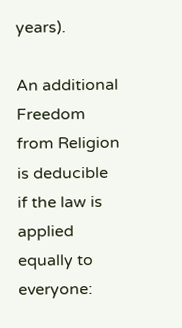years).

An additional Freedom from Religion is deducible if the law is applied equally to everyone: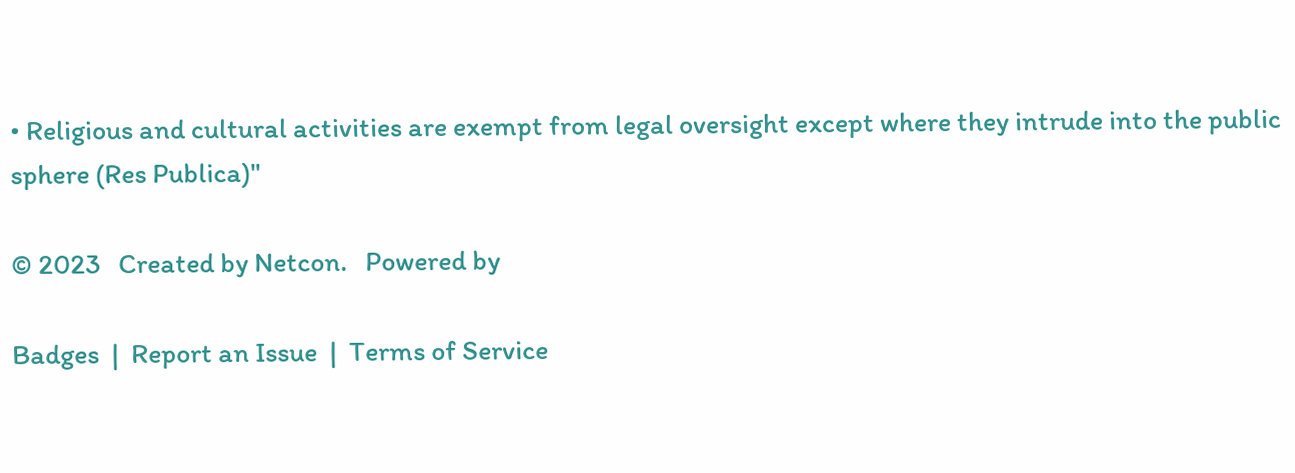• Religious and cultural activities are exempt from legal oversight except where they intrude into the public sphere (Res Publica)"

© 2023   Created by Netcon.   Powered by

Badges  |  Report an Issue  |  Terms of Service